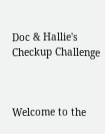Doc & Hallie's Checkup Challenge



Welcome to the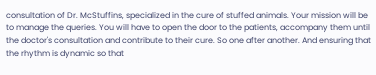consultation of Dr. McStuffins, specialized in the cure of stuffed animals. Your mission will be to manage the queries. You will have to open the door to the patients, accompany them until the doctor's consultation and contribute to their cure. So one after another. And ensuring that the rhythm is dynamic so that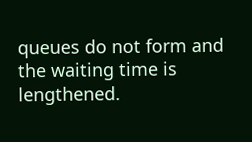queues do not form and the waiting time is lengthened.